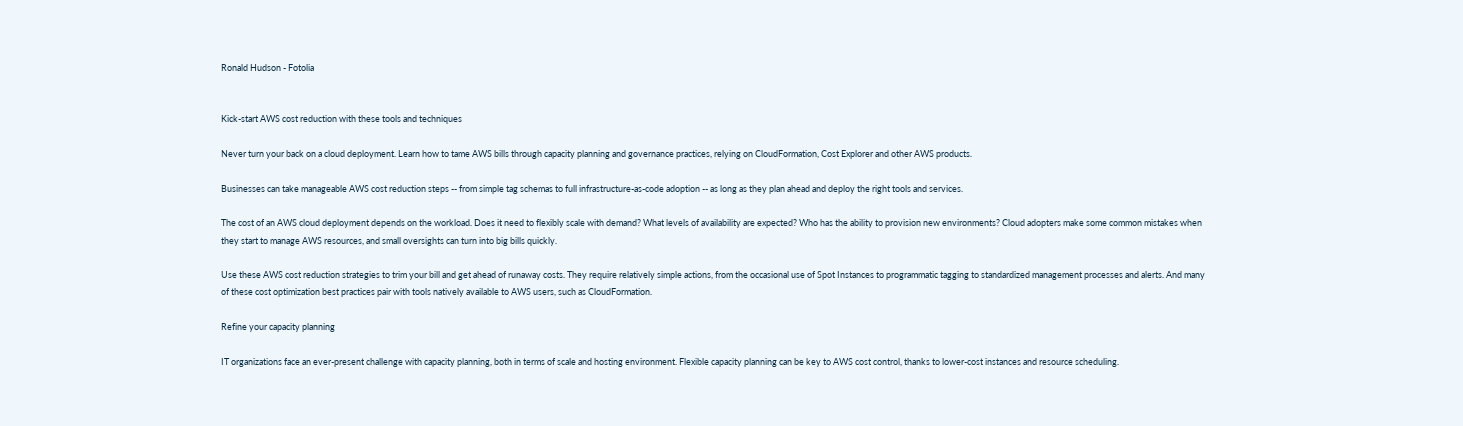Ronald Hudson - Fotolia


Kick-start AWS cost reduction with these tools and techniques

Never turn your back on a cloud deployment. Learn how to tame AWS bills through capacity planning and governance practices, relying on CloudFormation, Cost Explorer and other AWS products.

Businesses can take manageable AWS cost reduction steps -- from simple tag schemas to full infrastructure-as-code adoption -- as long as they plan ahead and deploy the right tools and services.

The cost of an AWS cloud deployment depends on the workload. Does it need to flexibly scale with demand? What levels of availability are expected? Who has the ability to provision new environments? Cloud adopters make some common mistakes when they start to manage AWS resources, and small oversights can turn into big bills quickly.

Use these AWS cost reduction strategies to trim your bill and get ahead of runaway costs. They require relatively simple actions, from the occasional use of Spot Instances to programmatic tagging to standardized management processes and alerts. And many of these cost optimization best practices pair with tools natively available to AWS users, such as CloudFormation.

Refine your capacity planning

IT organizations face an ever-present challenge with capacity planning, both in terms of scale and hosting environment. Flexible capacity planning can be key to AWS cost control, thanks to lower-cost instances and resource scheduling.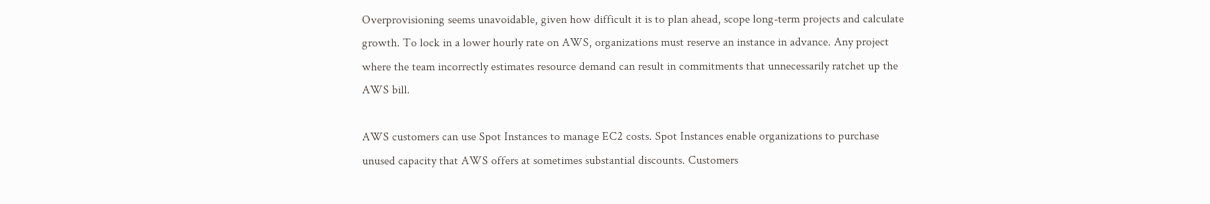Overprovisioning seems unavoidable, given how difficult it is to plan ahead, scope long-term projects and calculate growth. To lock in a lower hourly rate on AWS, organizations must reserve an instance in advance. Any project where the team incorrectly estimates resource demand can result in commitments that unnecessarily ratchet up the AWS bill.

AWS customers can use Spot Instances to manage EC2 costs. Spot Instances enable organizations to purchase unused capacity that AWS offers at sometimes substantial discounts. Customers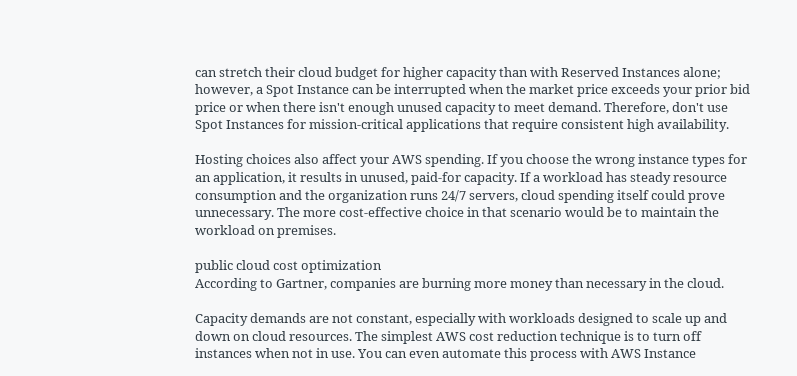can stretch their cloud budget for higher capacity than with Reserved Instances alone; however, a Spot Instance can be interrupted when the market price exceeds your prior bid price or when there isn't enough unused capacity to meet demand. Therefore, don't use Spot Instances for mission-critical applications that require consistent high availability.

Hosting choices also affect your AWS spending. If you choose the wrong instance types for an application, it results in unused, paid-for capacity. If a workload has steady resource consumption and the organization runs 24/7 servers, cloud spending itself could prove unnecessary. The more cost-effective choice in that scenario would be to maintain the workload on premises.

public cloud cost optimization
According to Gartner, companies are burning more money than necessary in the cloud.

Capacity demands are not constant, especially with workloads designed to scale up and down on cloud resources. The simplest AWS cost reduction technique is to turn off instances when not in use. You can even automate this process with AWS Instance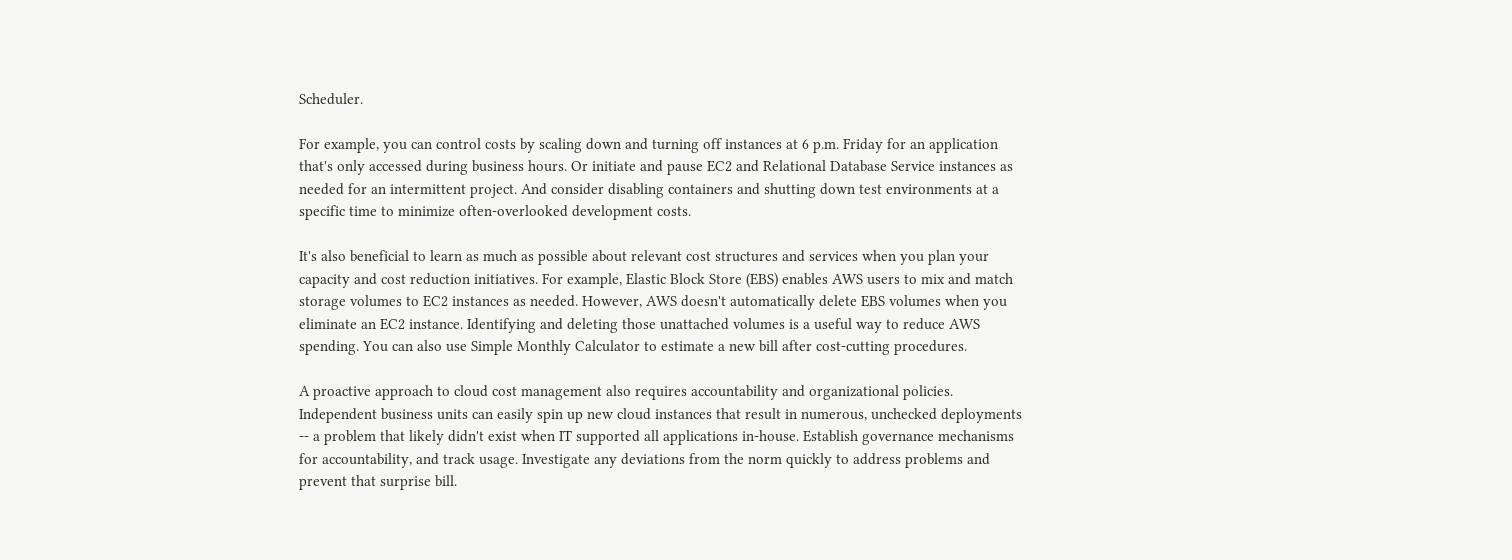Scheduler.

For example, you can control costs by scaling down and turning off instances at 6 p.m. Friday for an application that's only accessed during business hours. Or initiate and pause EC2 and Relational Database Service instances as needed for an intermittent project. And consider disabling containers and shutting down test environments at a specific time to minimize often-overlooked development costs.

It's also beneficial to learn as much as possible about relevant cost structures and services when you plan your capacity and cost reduction initiatives. For example, Elastic Block Store (EBS) enables AWS users to mix and match storage volumes to EC2 instances as needed. However, AWS doesn't automatically delete EBS volumes when you eliminate an EC2 instance. Identifying and deleting those unattached volumes is a useful way to reduce AWS spending. You can also use Simple Monthly Calculator to estimate a new bill after cost-cutting procedures.

A proactive approach to cloud cost management also requires accountability and organizational policies. Independent business units can easily spin up new cloud instances that result in numerous, unchecked deployments -- a problem that likely didn't exist when IT supported all applications in-house. Establish governance mechanisms for accountability, and track usage. Investigate any deviations from the norm quickly to address problems and prevent that surprise bill.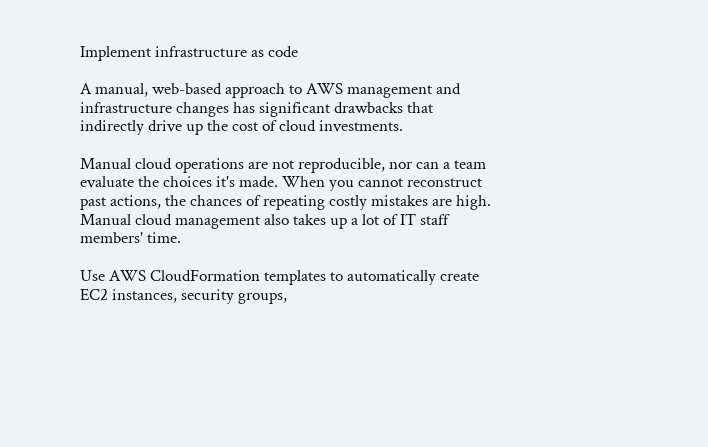Implement infrastructure as code

A manual, web-based approach to AWS management and infrastructure changes has significant drawbacks that indirectly drive up the cost of cloud investments.

Manual cloud operations are not reproducible, nor can a team evaluate the choices it's made. When you cannot reconstruct past actions, the chances of repeating costly mistakes are high. Manual cloud management also takes up a lot of IT staff members' time.

Use AWS CloudFormation templates to automatically create EC2 instances, security groups,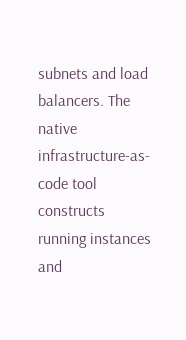subnets and load balancers. The native infrastructure-as-code tool constructs running instances and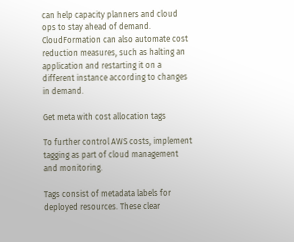can help capacity planners and cloud ops to stay ahead of demand. CloudFormation can also automate cost reduction measures, such as halting an application and restarting it on a different instance according to changes in demand.

Get meta with cost allocation tags

To further control AWS costs, implement tagging as part of cloud management and monitoring.

Tags consist of metadata labels for deployed resources. These clear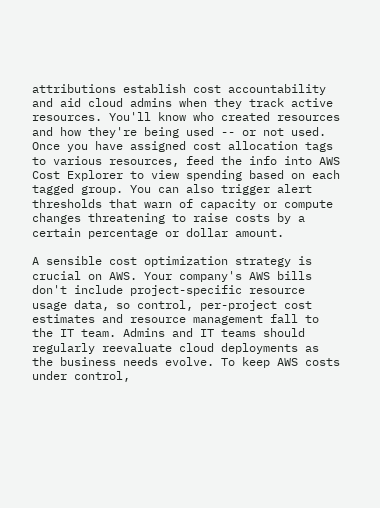attributions establish cost accountability and aid cloud admins when they track active resources. You'll know who created resources and how they're being used -- or not used. Once you have assigned cost allocation tags to various resources, feed the info into AWS Cost Explorer to view spending based on each tagged group. You can also trigger alert thresholds that warn of capacity or compute changes threatening to raise costs by a certain percentage or dollar amount.

A sensible cost optimization strategy is crucial on AWS. Your company's AWS bills don't include project-specific resource usage data, so control, per-project cost estimates and resource management fall to the IT team. Admins and IT teams should regularly reevaluate cloud deployments as the business needs evolve. To keep AWS costs under control,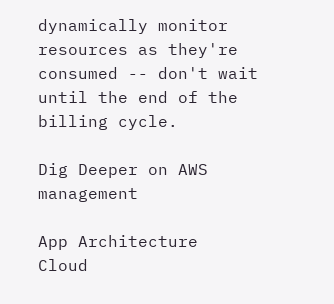dynamically monitor resources as they're consumed -- don't wait until the end of the billing cycle.

Dig Deeper on AWS management

App Architecture
Cloud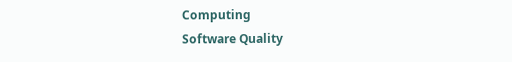Computing
Software Quality